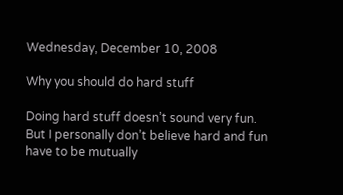Wednesday, December 10, 2008

Why you should do hard stuff

Doing hard stuff doesn’t sound very fun. But I personally don’t believe hard and fun have to be mutually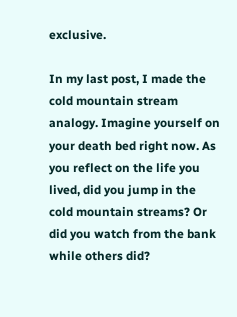exclusive.

In my last post, I made the cold mountain stream analogy. Imagine yourself on your death bed right now. As you reflect on the life you lived, did you jump in the cold mountain streams? Or did you watch from the bank while others did?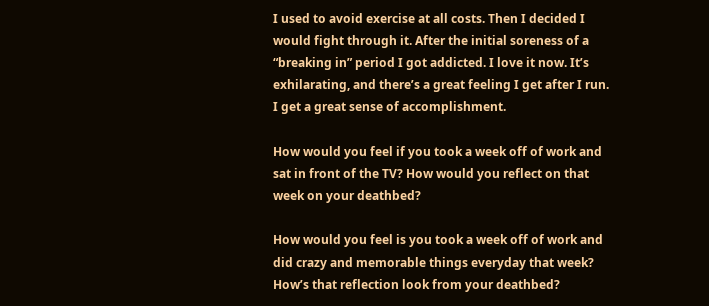I used to avoid exercise at all costs. Then I decided I would fight through it. After the initial soreness of a “breaking in” period I got addicted. I love it now. It’s exhilarating, and there’s a great feeling I get after I run. I get a great sense of accomplishment.

How would you feel if you took a week off of work and sat in front of the TV? How would you reflect on that week on your deathbed?

How would you feel is you took a week off of work and did crazy and memorable things everyday that week? How’s that reflection look from your deathbed?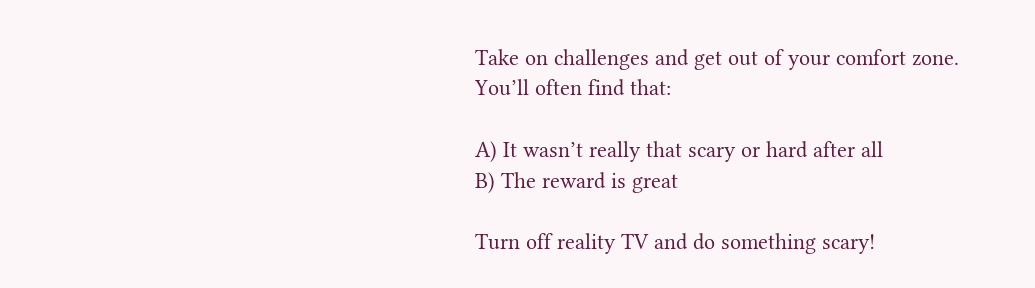Take on challenges and get out of your comfort zone. You’ll often find that:

A) It wasn’t really that scary or hard after all
B) The reward is great

Turn off reality TV and do something scary!